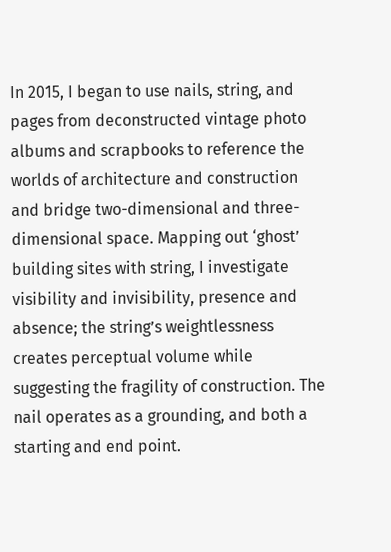In 2015, I began to use nails, string, and pages from deconstructed vintage photo albums and scrapbooks to reference the worlds of architecture and construction and bridge two-dimensional and three-dimensional space. Mapping out ‘ghost’ building sites with string, I investigate visibility and invisibility, presence and absence; the string’s weightlessness creates perceptual volume while suggesting the fragility of construction. The nail operates as a grounding, and both a starting and end point.